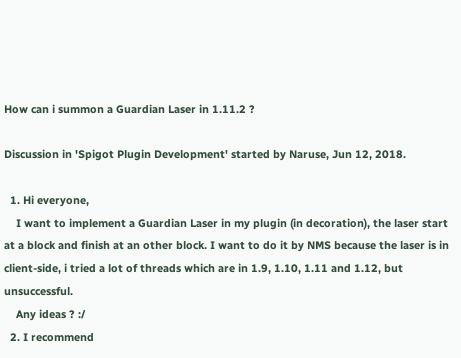How can i summon a Guardian Laser in 1.11.2 ?

Discussion in 'Spigot Plugin Development' started by Naruse, Jun 12, 2018.

  1. Hi everyone,
    I want to implement a Guardian Laser in my plugin (in decoration), the laser start at a block and finish at an other block. I want to do it by NMS because the laser is in client-side, i tried a lot of threads which are in 1.9, 1.10, 1.11 and 1.12, but unsuccessful.
    Any ideas ? :/
  2. I recommend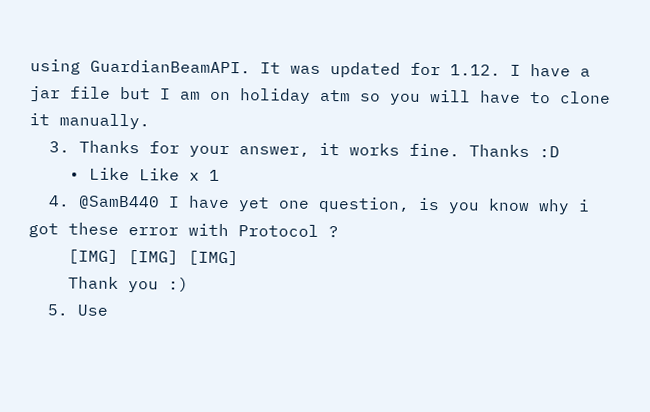using GuardianBeamAPI. It was updated for 1.12. I have a jar file but I am on holiday atm so you will have to clone it manually.
  3. Thanks for your answer, it works fine. Thanks :D
    • Like Like x 1
  4. @SamB440 I have yet one question, is you know why i got these error with Protocol ?
    [IMG] [IMG] [IMG]
    Thank you :)
  5. Use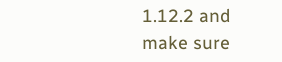1.12.2 and make sure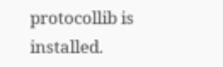protocollib is installed.